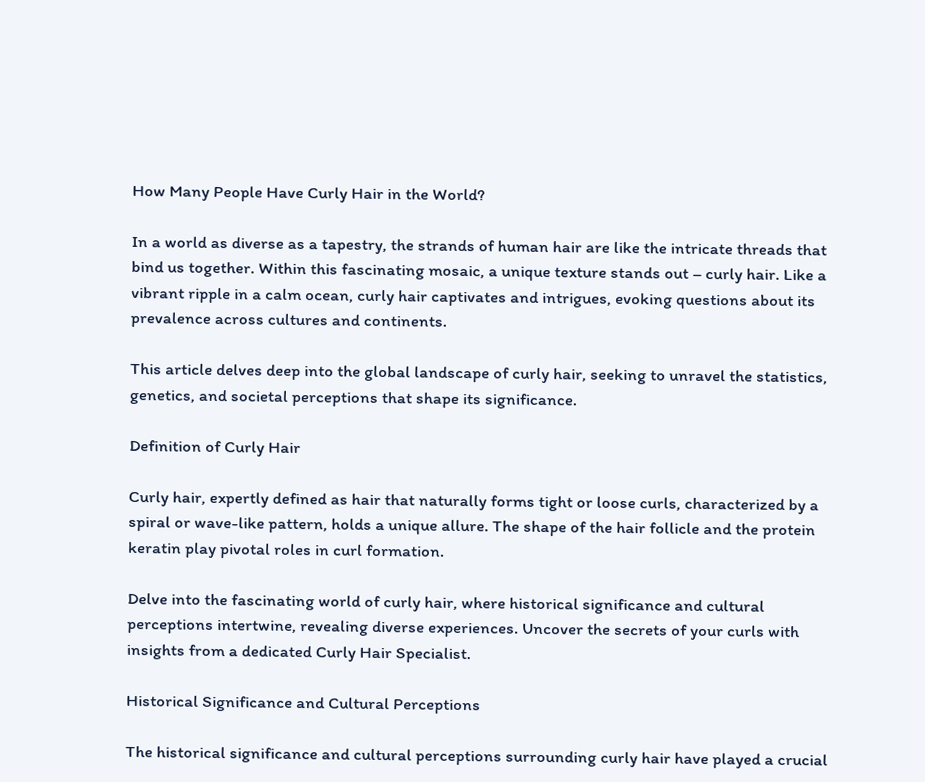How Many People Have Curly Hair in the World?

In a world as diverse as a tapestry, the strands of human hair are like the intricate threads that bind us together. Within this fascinating mosaic, a unique texture stands out – curly hair. Like a vibrant ripple in a calm ocean, curly hair captivates and intrigues, evoking questions about its prevalence across cultures and continents.

This article delves deep into the global landscape of curly hair, seeking to unravel the statistics, genetics, and societal perceptions that shape its significance.

Definition of Curly Hair

Curly hair, expertly defined as hair that naturally forms tight or loose curls, characterized by a spiral or wave-like pattern, holds a unique allure. The shape of the hair follicle and the protein keratin play pivotal roles in curl formation.

Delve into the fascinating world of curly hair, where historical significance and cultural perceptions intertwine, revealing diverse experiences. Uncover the secrets of your curls with insights from a dedicated Curly Hair Specialist.

Historical Significance and Cultural Perceptions

The historical significance and cultural perceptions surrounding curly hair have played a crucial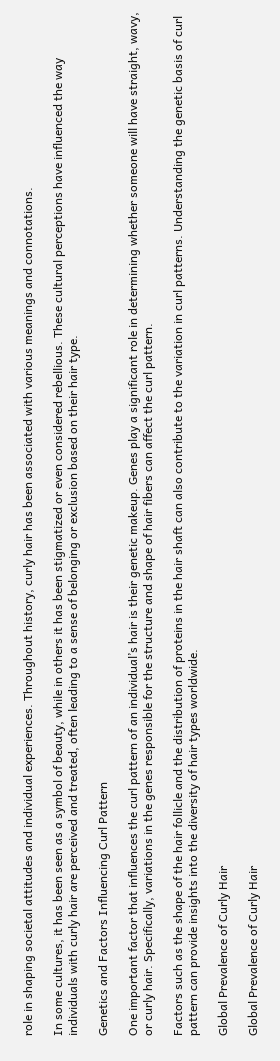role in shaping societal attitudes and individual experiences. Throughout history, curly hair has been associated with various meanings and connotations.

In some cultures, it has been seen as a symbol of beauty, while in others it has been stigmatized or even considered rebellious. These cultural perceptions have influenced the way individuals with curly hair are perceived and treated, often leading to a sense of belonging or exclusion based on their hair type.

Genetics and Factors Influencing Curl Pattern

One important factor that influences the curl pattern of an individual’s hair is their genetic makeup. Genes play a significant role in determining whether someone will have straight, wavy, or curly hair. Specifically, variations in the genes responsible for the structure and shape of hair fibers can affect the curl pattern.

Factors such as the shape of the hair follicle and the distribution of proteins in the hair shaft can also contribute to the variation in curl patterns. Understanding the genetic basis of curl pattern can provide insights into the diversity of hair types worldwide.

Global Prevalence of Curly Hair

Global Prevalence of Curly Hair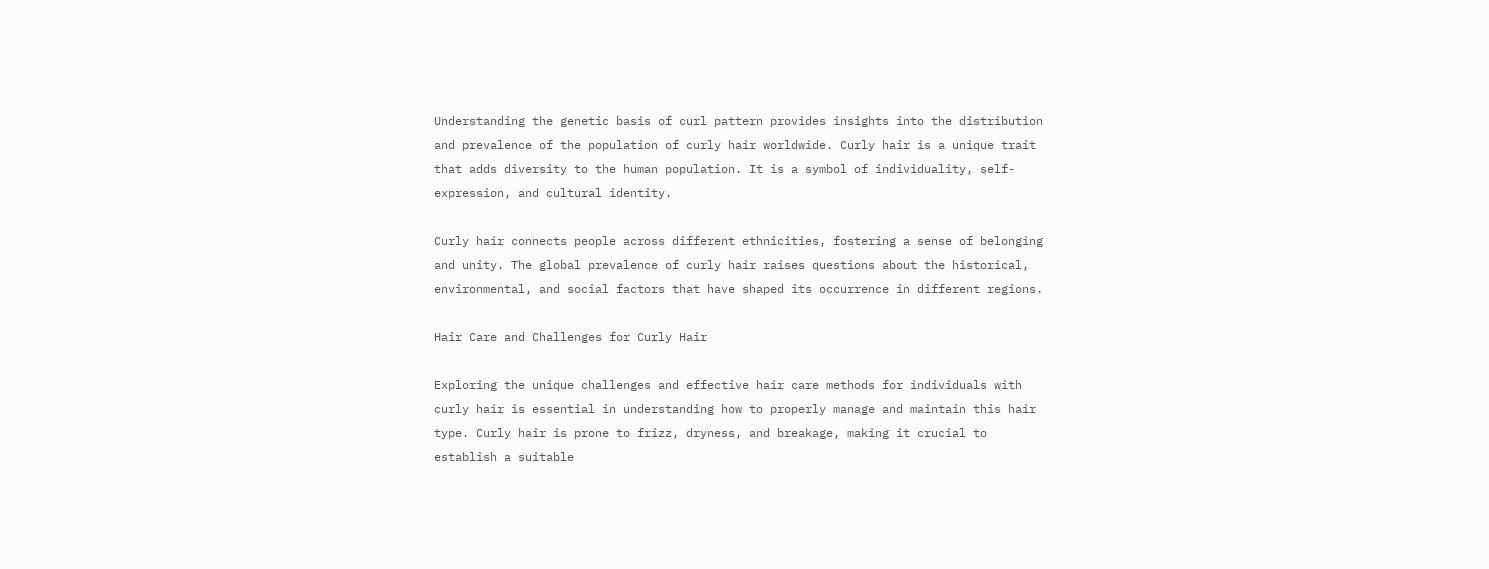Understanding the genetic basis of curl pattern provides insights into the distribution and prevalence of the population of curly hair worldwide. Curly hair is a unique trait that adds diversity to the human population. It is a symbol of individuality, self-expression, and cultural identity.

Curly hair connects people across different ethnicities, fostering a sense of belonging and unity. The global prevalence of curly hair raises questions about the historical, environmental, and social factors that have shaped its occurrence in different regions.

Hair Care and Challenges for Curly Hair

Exploring the unique challenges and effective hair care methods for individuals with curly hair is essential in understanding how to properly manage and maintain this hair type. Curly hair is prone to frizz, dryness, and breakage, making it crucial to establish a suitable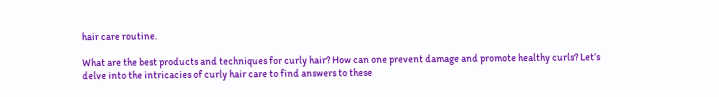hair care routine.

What are the best products and techniques for curly hair? How can one prevent damage and promote healthy curls? Let’s delve into the intricacies of curly hair care to find answers to these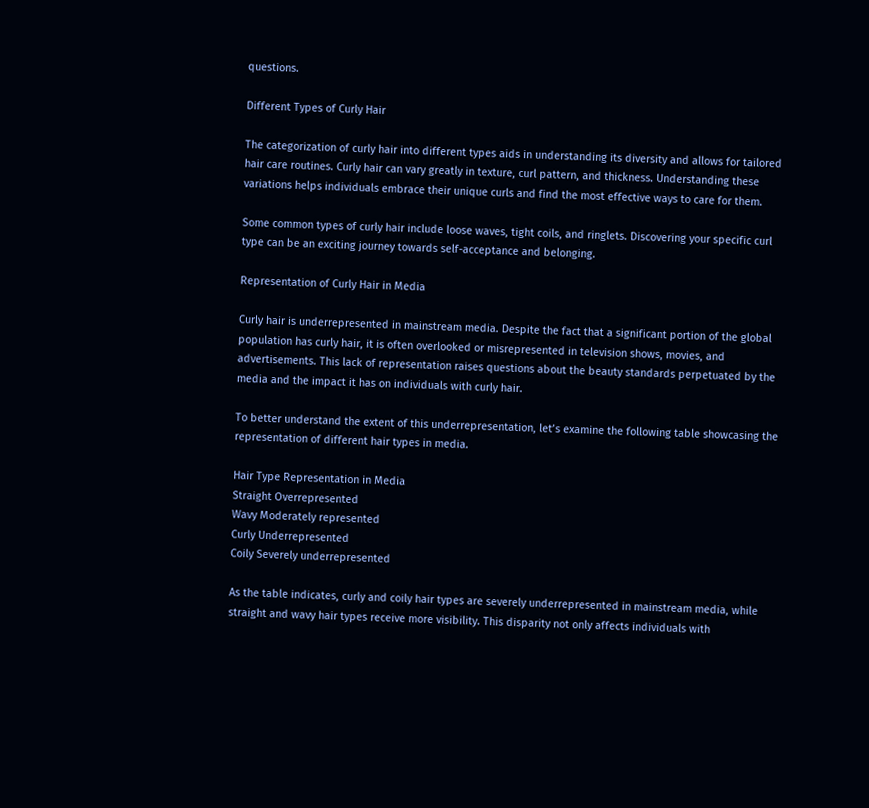questions.

Different Types of Curly Hair

The categorization of curly hair into different types aids in understanding its diversity and allows for tailored hair care routines. Curly hair can vary greatly in texture, curl pattern, and thickness. Understanding these variations helps individuals embrace their unique curls and find the most effective ways to care for them.

Some common types of curly hair include loose waves, tight coils, and ringlets. Discovering your specific curl type can be an exciting journey towards self-acceptance and belonging.

Representation of Curly Hair in Media

Curly hair is underrepresented in mainstream media. Despite the fact that a significant portion of the global population has curly hair, it is often overlooked or misrepresented in television shows, movies, and advertisements. This lack of representation raises questions about the beauty standards perpetuated by the media and the impact it has on individuals with curly hair.

To better understand the extent of this underrepresentation, let’s examine the following table showcasing the representation of different hair types in media.

Hair Type Representation in Media
Straight Overrepresented
Wavy Moderately represented
Curly Underrepresented
Coily Severely underrepresented

As the table indicates, curly and coily hair types are severely underrepresented in mainstream media, while straight and wavy hair types receive more visibility. This disparity not only affects individuals with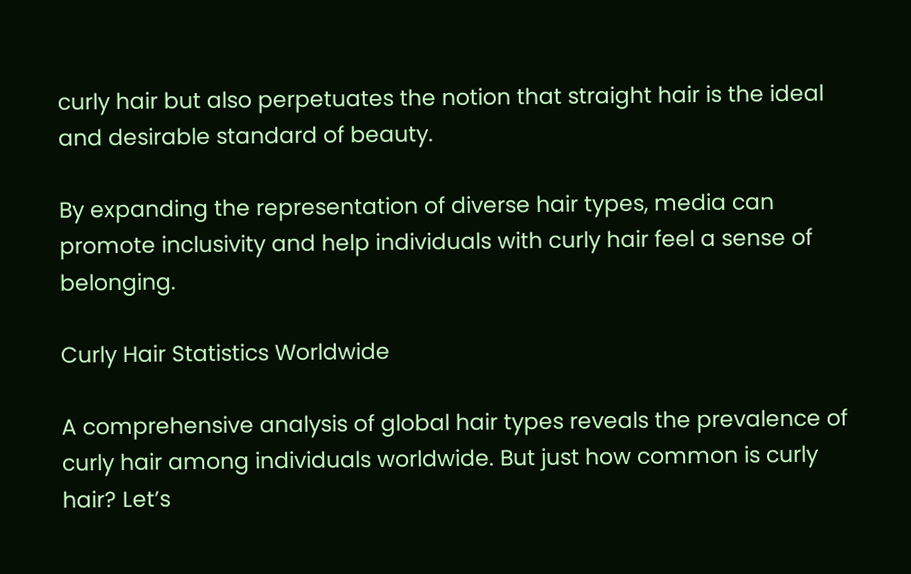curly hair but also perpetuates the notion that straight hair is the ideal and desirable standard of beauty.

By expanding the representation of diverse hair types, media can promote inclusivity and help individuals with curly hair feel a sense of belonging.

Curly Hair Statistics Worldwide

A comprehensive analysis of global hair types reveals the prevalence of curly hair among individuals worldwide. But just how common is curly hair? Let’s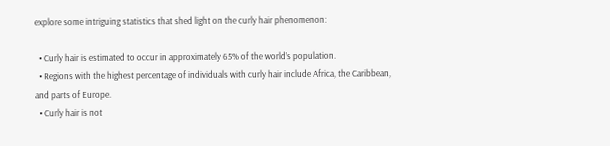explore some intriguing statistics that shed light on the curly hair phenomenon:

  • Curly hair is estimated to occur in approximately 65% of the world’s population.
  • Regions with the highest percentage of individuals with curly hair include Africa, the Caribbean, and parts of Europe.
  • Curly hair is not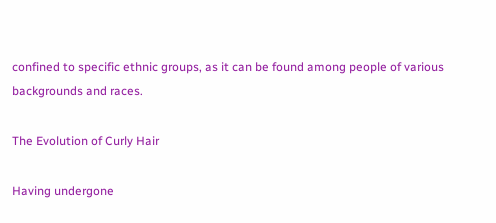confined to specific ethnic groups, as it can be found among people of various backgrounds and races.

The Evolution of Curly Hair

Having undergone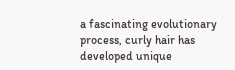a fascinating evolutionary process, curly hair has developed unique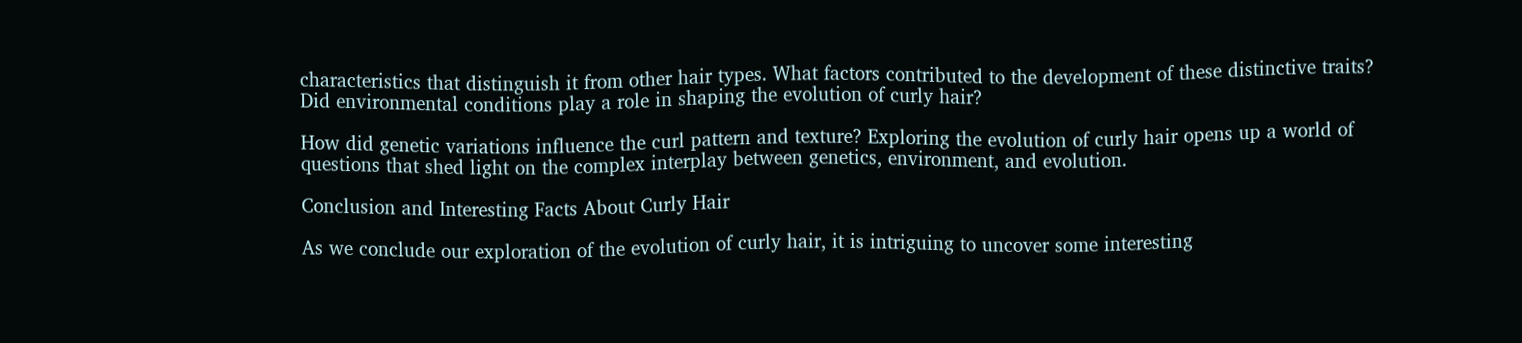characteristics that distinguish it from other hair types. What factors contributed to the development of these distinctive traits? Did environmental conditions play a role in shaping the evolution of curly hair?

How did genetic variations influence the curl pattern and texture? Exploring the evolution of curly hair opens up a world of questions that shed light on the complex interplay between genetics, environment, and evolution.

Conclusion and Interesting Facts About Curly Hair

As we conclude our exploration of the evolution of curly hair, it is intriguing to uncover some interesting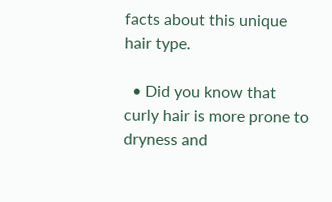facts about this unique hair type.

  • Did you know that curly hair is more prone to dryness and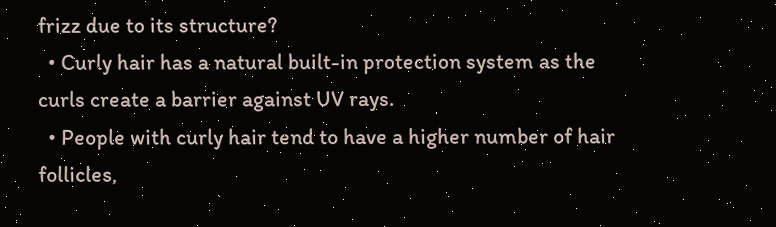frizz due to its structure?
  • Curly hair has a natural built-in protection system as the curls create a barrier against UV rays.
  • People with curly hair tend to have a higher number of hair follicles,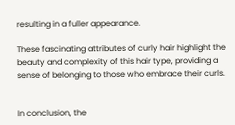resulting in a fuller appearance.

These fascinating attributes of curly hair highlight the beauty and complexity of this hair type, providing a sense of belonging to those who embrace their curls.


In conclusion, the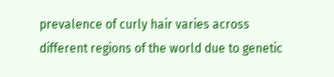prevalence of curly hair varies across different regions of the world due to genetic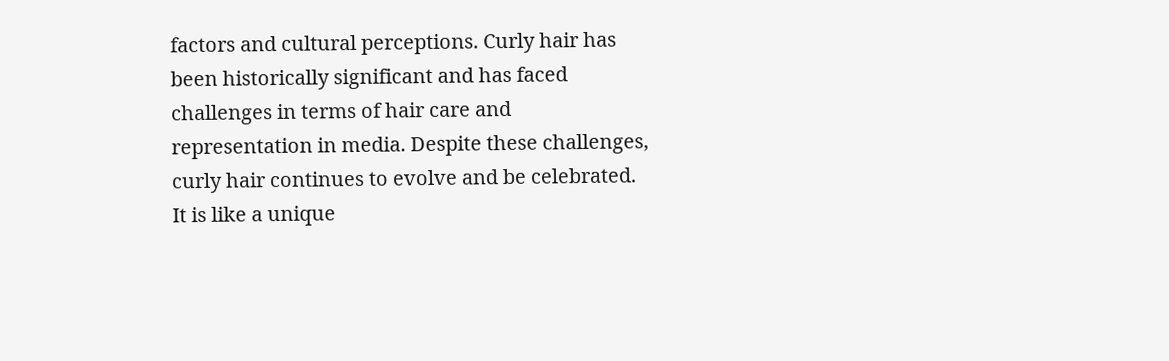factors and cultural perceptions. Curly hair has been historically significant and has faced challenges in terms of hair care and representation in media. Despite these challenges, curly hair continues to evolve and be celebrated. It is like a unique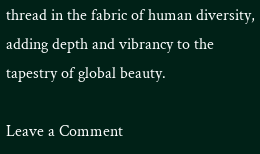thread in the fabric of human diversity, adding depth and vibrancy to the tapestry of global beauty.

Leave a Comment